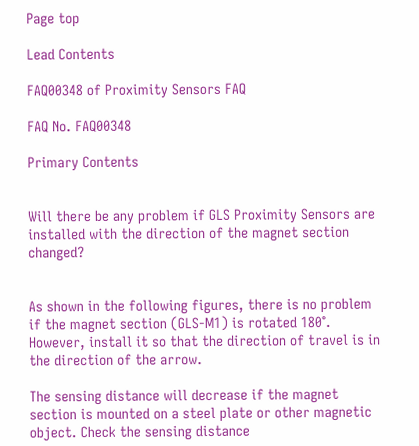Page top

Lead Contents

FAQ00348 of Proximity Sensors FAQ

FAQ No. FAQ00348

Primary Contents


Will there be any problem if GLS Proximity Sensors are installed with the direction of the magnet section changed?


As shown in the following figures, there is no problem if the magnet section (GLS-M1) is rotated 180°. However, install it so that the direction of travel is in the direction of the arrow.

The sensing distance will decrease if the magnet section is mounted on a steel plate or other magnetic object. Check the sensing distance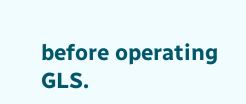before operating GLS.